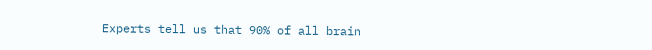Experts tell us that 90% of all brain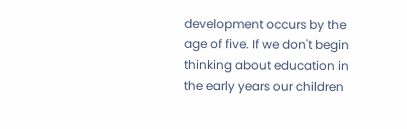development occurs by the age of five. If we don't begin thinking about education in the early years our children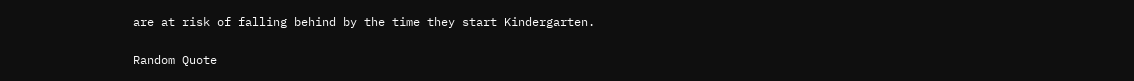are at risk of falling behind by the time they start Kindergarten.

Random Quote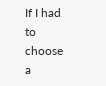If I had to choose a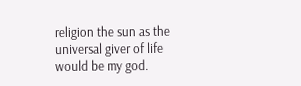religion the sun as the universal giver of life would be my god.